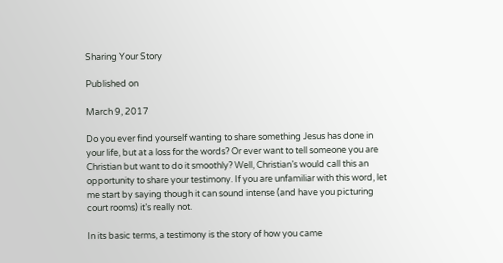Sharing Your Story

Published on

March 9, 2017

Do you ever find yourself wanting to share something Jesus has done in your life, but at a loss for the words? Or ever want to tell someone you are Christian but want to do it smoothly? Well, Christian’s would call this an opportunity to share your testimony. If you are unfamiliar with this word, let me start by saying though it can sound intense (and have you picturing court rooms) it’s really not.

In its basic terms, a testimony is the story of how you came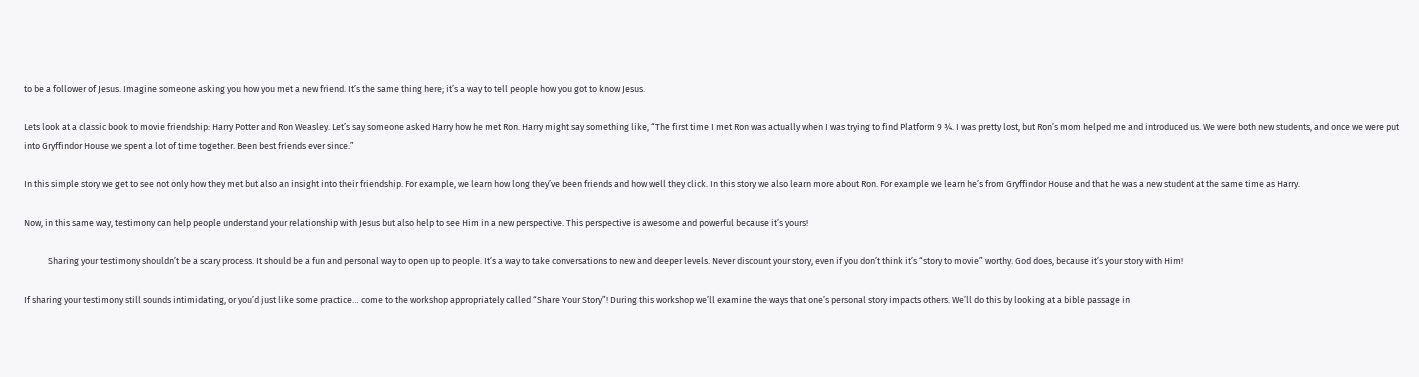to be a follower of Jesus. Imagine someone asking you how you met a new friend. It’s the same thing here; it’s a way to tell people how you got to know Jesus.

Lets look at a classic book to movie friendship: Harry Potter and Ron Weasley. Let’s say someone asked Harry how he met Ron. Harry might say something like, “The first time I met Ron was actually when I was trying to find Platform 9 ¾. I was pretty lost, but Ron’s mom helped me and introduced us. We were both new students, and once we were put into Gryffindor House we spent a lot of time together. Been best friends ever since.”

In this simple story we get to see not only how they met but also an insight into their friendship. For example, we learn how long they’ve been friends and how well they click. In this story we also learn more about Ron. For example we learn he’s from Gryffindor House and that he was a new student at the same time as Harry.

Now, in this same way, testimony can help people understand your relationship with Jesus but also help to see Him in a new perspective. This perspective is awesome and powerful because it’s yours!

            Sharing your testimony shouldn’t be a scary process. It should be a fun and personal way to open up to people. It’s a way to take conversations to new and deeper levels. Never discount your story, even if you don’t think it’s “story to movie” worthy. God does, because it’s your story with Him!

If sharing your testimony still sounds intimidating, or you’d just like some practice… come to the workshop appropriately called “Share Your Story”! During this workshop we’ll examine the ways that one’s personal story impacts others. We’ll do this by looking at a bible passage in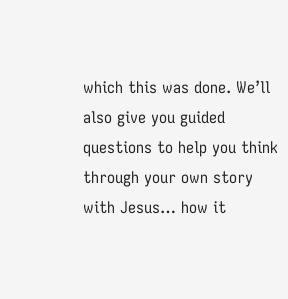which this was done. We’ll also give you guided questions to help you think through your own story with Jesus… how it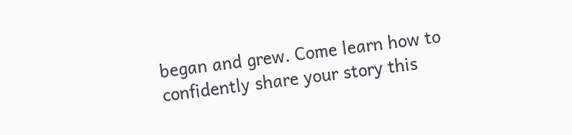began and grew. Come learn how to confidently share your story this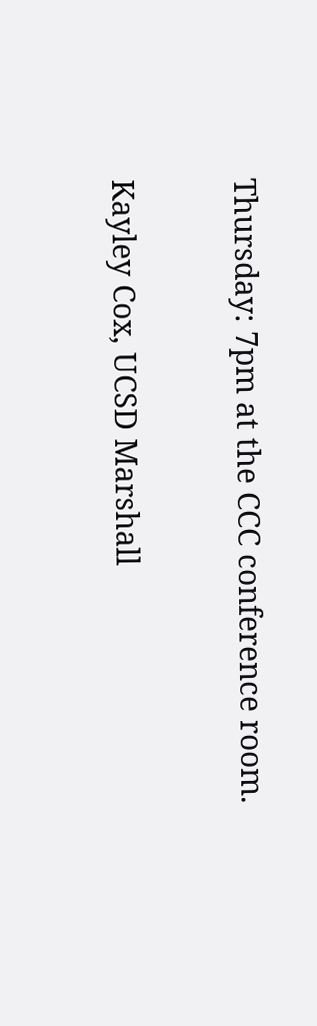Thursday: 7pm at the CCC conference room.

Kayley Cox, UCSD Marshall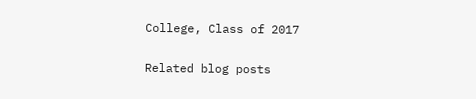College, Class of 2017

Related blog posts